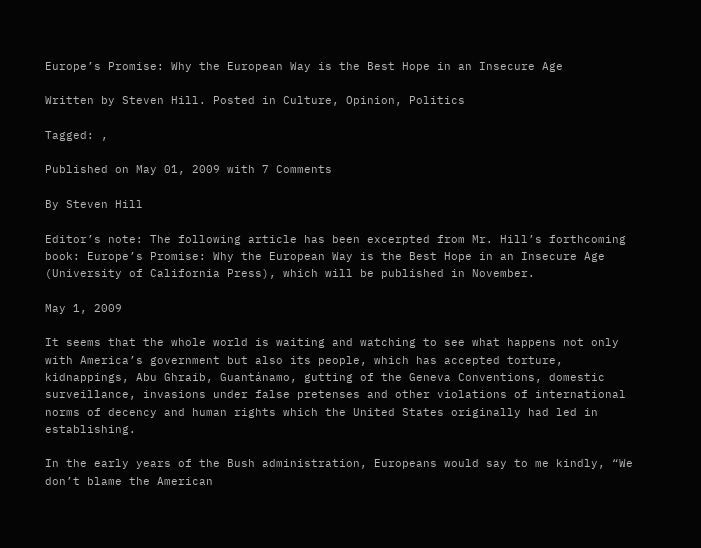Europe’s Promise: Why the European Way is the Best Hope in an Insecure Age

Written by Steven Hill. Posted in Culture, Opinion, Politics

Tagged: ,

Published on May 01, 2009 with 7 Comments

By Steven Hill

Editor’s note: The following article has been excerpted from Mr. Hill’s forthcoming book: Europe’s Promise: Why the European Way is the Best Hope in an Insecure Age (University of California Press), which will be published in November.

May 1, 2009

It seems that the whole world is waiting and watching to see what happens not only with America’s government but also its people, which has accepted torture, kidnappings, Abu Ghraib, Guantánamo, gutting of the Geneva Conventions, domestic surveillance, invasions under false pretenses and other violations of international norms of decency and human rights which the United States originally had led in establishing.

In the early years of the Bush administration, Europeans would say to me kindly, “We don’t blame the American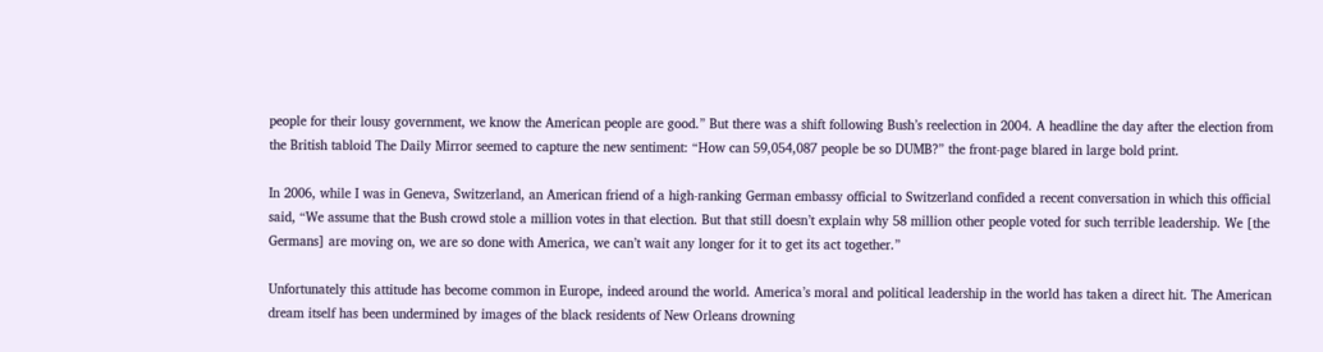people for their lousy government, we know the American people are good.” But there was a shift following Bush’s reelection in 2004. A headline the day after the election from the British tabloid The Daily Mirror seemed to capture the new sentiment: “How can 59,054,087 people be so DUMB?” the front-page blared in large bold print.

In 2006, while I was in Geneva, Switzerland, an American friend of a high-ranking German embassy official to Switzerland confided a recent conversation in which this official said, “We assume that the Bush crowd stole a million votes in that election. But that still doesn’t explain why 58 million other people voted for such terrible leadership. We [the Germans] are moving on, we are so done with America, we can’t wait any longer for it to get its act together.”

Unfortunately this attitude has become common in Europe, indeed around the world. America’s moral and political leadership in the world has taken a direct hit. The American dream itself has been undermined by images of the black residents of New Orleans drowning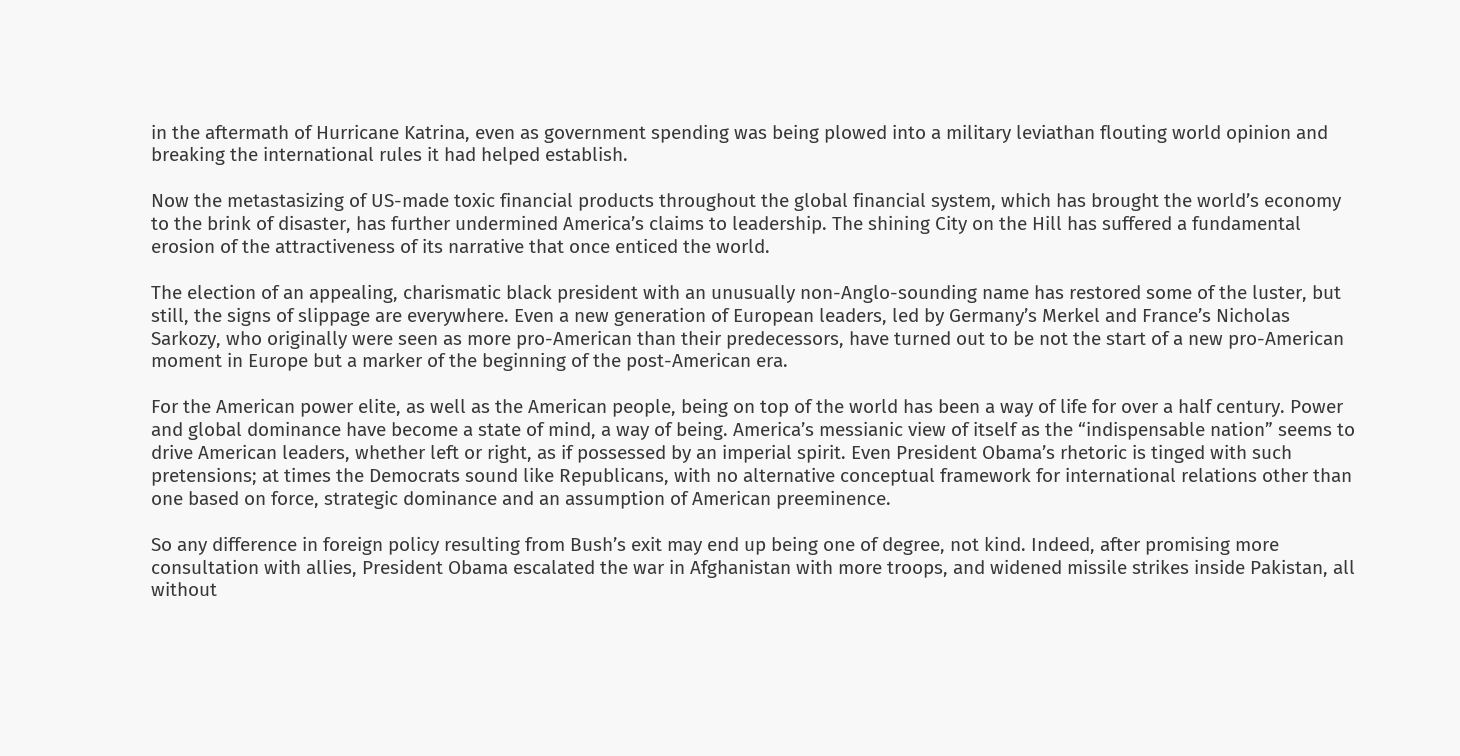in the aftermath of Hurricane Katrina, even as government spending was being plowed into a military leviathan flouting world opinion and breaking the international rules it had helped establish.

Now the metastasizing of US-made toxic financial products throughout the global financial system, which has brought the world’s economy to the brink of disaster, has further undermined America’s claims to leadership. The shining City on the Hill has suffered a fundamental erosion of the attractiveness of its narrative that once enticed the world.

The election of an appealing, charismatic black president with an unusually non-Anglo-sounding name has restored some of the luster, but still, the signs of slippage are everywhere. Even a new generation of European leaders, led by Germany’s Merkel and France’s Nicholas Sarkozy, who originally were seen as more pro-American than their predecessors, have turned out to be not the start of a new pro-American moment in Europe but a marker of the beginning of the post-American era.

For the American power elite, as well as the American people, being on top of the world has been a way of life for over a half century. Power and global dominance have become a state of mind, a way of being. America’s messianic view of itself as the “indispensable nation” seems to drive American leaders, whether left or right, as if possessed by an imperial spirit. Even President Obama’s rhetoric is tinged with such pretensions; at times the Democrats sound like Republicans, with no alternative conceptual framework for international relations other than one based on force, strategic dominance and an assumption of American preeminence.

So any difference in foreign policy resulting from Bush’s exit may end up being one of degree, not kind. Indeed, after promising more consultation with allies, President Obama escalated the war in Afghanistan with more troops, and widened missile strikes inside Pakistan, all without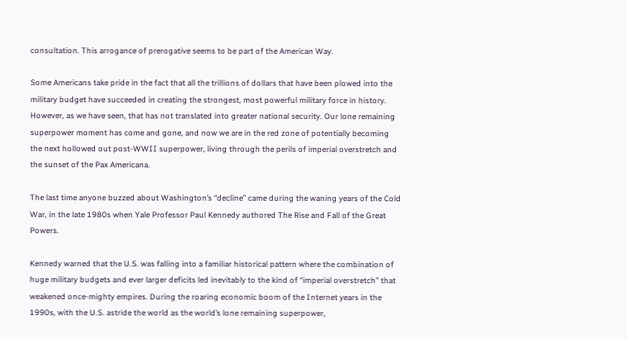consultation. This arrogance of prerogative seems to be part of the American Way.

Some Americans take pride in the fact that all the trillions of dollars that have been plowed into the military budget have succeeded in creating the strongest, most powerful military force in history. However, as we have seen, that has not translated into greater national security. Our lone remaining superpower moment has come and gone, and now we are in the red zone of potentially becoming the next hollowed out post-WWII superpower, living through the perils of imperial overstretch and the sunset of the Pax Americana.

The last time anyone buzzed about Washington’s “decline” came during the waning years of the Cold War, in the late 1980s when Yale Professor Paul Kennedy authored The Rise and Fall of the Great Powers.

Kennedy warned that the U.S. was falling into a familiar historical pattern where the combination of huge military budgets and ever larger deficits led inevitably to the kind of “imperial overstretch” that weakened once-mighty empires. During the roaring economic boom of the Internet years in the 1990s, with the U.S. astride the world as the world’s lone remaining superpower,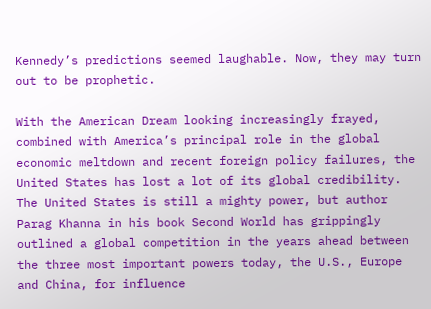Kennedy’s predictions seemed laughable. Now, they may turn out to be prophetic.

With the American Dream looking increasingly frayed, combined with America’s principal role in the global economic meltdown and recent foreign policy failures, the United States has lost a lot of its global credibility. The United States is still a mighty power, but author Parag Khanna in his book Second World has grippingly outlined a global competition in the years ahead between the three most important powers today, the U.S., Europe and China, for influence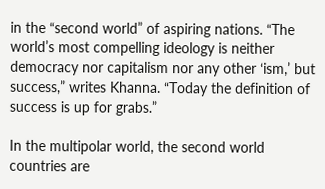in the “second world” of aspiring nations. “The world’s most compelling ideology is neither democracy nor capitalism nor any other ‘ism,’ but success,” writes Khanna. “Today the definition of success is up for grabs.”

In the multipolar world, the second world countries are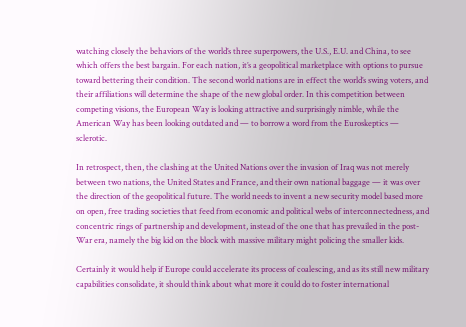watching closely the behaviors of the world’s three superpowers, the U.S., E.U. and China, to see which offers the best bargain. For each nation, it’s a geopolitical marketplace with options to pursue toward bettering their condition. The second world nations are in effect the world’s swing voters, and their affiliations will determine the shape of the new global order. In this competition between competing visions, the European Way is looking attractive and surprisingly nimble, while the American Way has been looking outdated and — to borrow a word from the Euroskeptics — sclerotic.

In retrospect, then, the clashing at the United Nations over the invasion of Iraq was not merely between two nations, the United States and France, and their own national baggage — it was over the direction of the geopolitical future. The world needs to invent a new security model based more on open, free trading societies that feed from economic and political webs of interconnectedness, and concentric rings of partnership and development, instead of the one that has prevailed in the post-War era, namely the big kid on the block with massive military might policing the smaller kids.

Certainly it would help if Europe could accelerate its process of coalescing, and as its still new military capabilities consolidate, it should think about what more it could do to foster international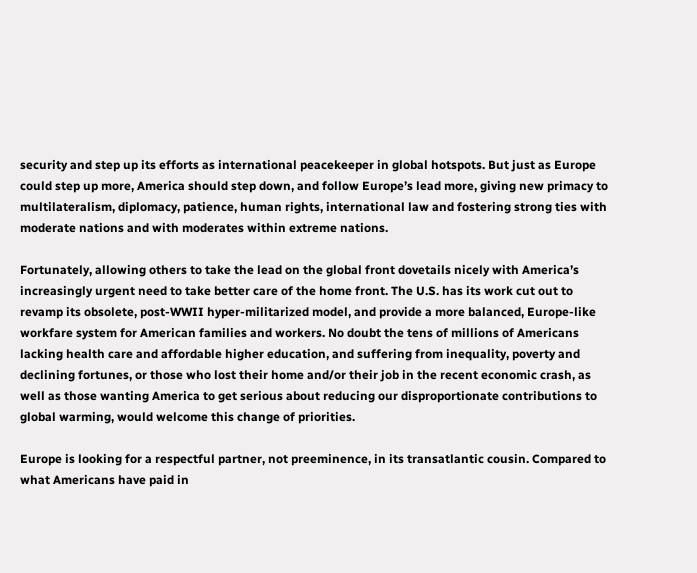security and step up its efforts as international peacekeeper in global hotspots. But just as Europe could step up more, America should step down, and follow Europe’s lead more, giving new primacy to multilateralism, diplomacy, patience, human rights, international law and fostering strong ties with moderate nations and with moderates within extreme nations.

Fortunately, allowing others to take the lead on the global front dovetails nicely with America’s increasingly urgent need to take better care of the home front. The U.S. has its work cut out to revamp its obsolete, post-WWII hyper-militarized model, and provide a more balanced, Europe-like workfare system for American families and workers. No doubt the tens of millions of Americans lacking health care and affordable higher education, and suffering from inequality, poverty and declining fortunes, or those who lost their home and/or their job in the recent economic crash, as well as those wanting America to get serious about reducing our disproportionate contributions to global warming, would welcome this change of priorities.

Europe is looking for a respectful partner, not preeminence, in its transatlantic cousin. Compared to what Americans have paid in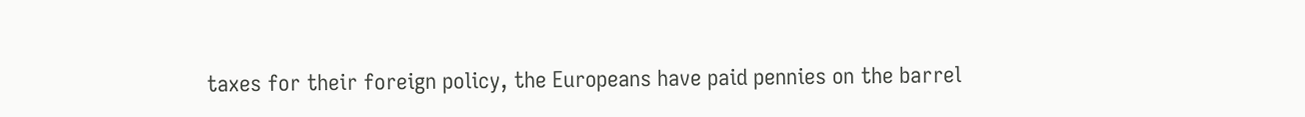taxes for their foreign policy, the Europeans have paid pennies on the barrel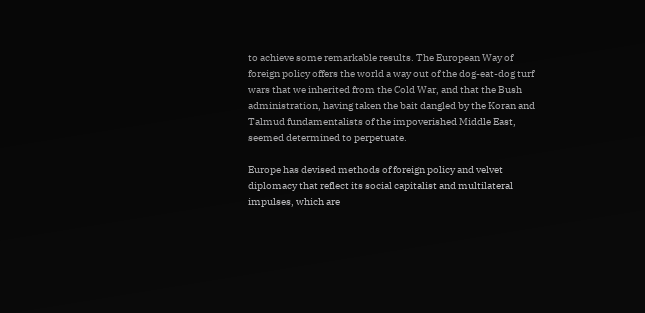to achieve some remarkable results. The European Way of foreign policy offers the world a way out of the dog-eat-dog turf wars that we inherited from the Cold War, and that the Bush administration, having taken the bait dangled by the Koran and Talmud fundamentalists of the impoverished Middle East, seemed determined to perpetuate.

Europe has devised methods of foreign policy and velvet diplomacy that reflect its social capitalist and multilateral impulses, which are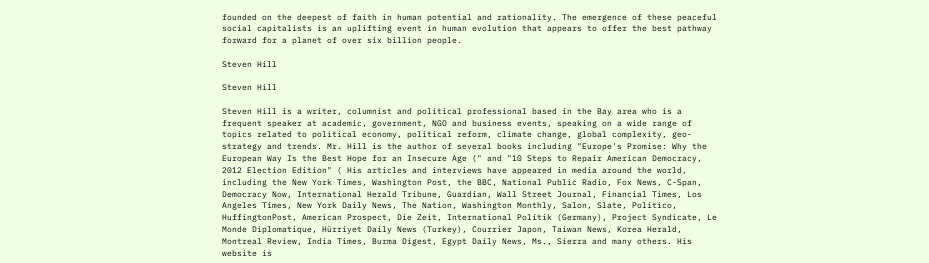founded on the deepest of faith in human potential and rationality. The emergence of these peaceful social capitalists is an uplifting event in human evolution that appears to offer the best pathway forward for a planet of over six billion people.

Steven Hill

Steven Hill

Steven Hill is a writer, columnist and political professional based in the Bay area who is a frequent speaker at academic, government, NGO and business events, speaking on a wide range of topics related to political economy, political reform, climate change, global complexity, geo-strategy and trends. Mr. Hill is the author of several books including "Europe's Promise: Why the European Way Is the Best Hope for an Insecure Age (" and "10 Steps to Repair American Democracy, 2012 Election Edition" ( His articles and interviews have appeared in media around the world, including the New York Times, Washington Post, the BBC, National Public Radio, Fox News, C-Span, Democracy Now, International Herald Tribune, Guardian, Wall Street Journal, Financial Times, Los Angeles Times, New York Daily News, The Nation, Washington Monthly, Salon, Slate, Politico, HuffingtonPost, American Prospect, Die Zeit, International Politik (Germany), Project Syndicate, Le Monde Diplomatique, Hürriyet Daily News (Turkey), Courrier Japon, Taiwan News, Korea Herald, Montreal Review, India Times, Burma Digest, Egypt Daily News, Ms., Sierra and many others. His website is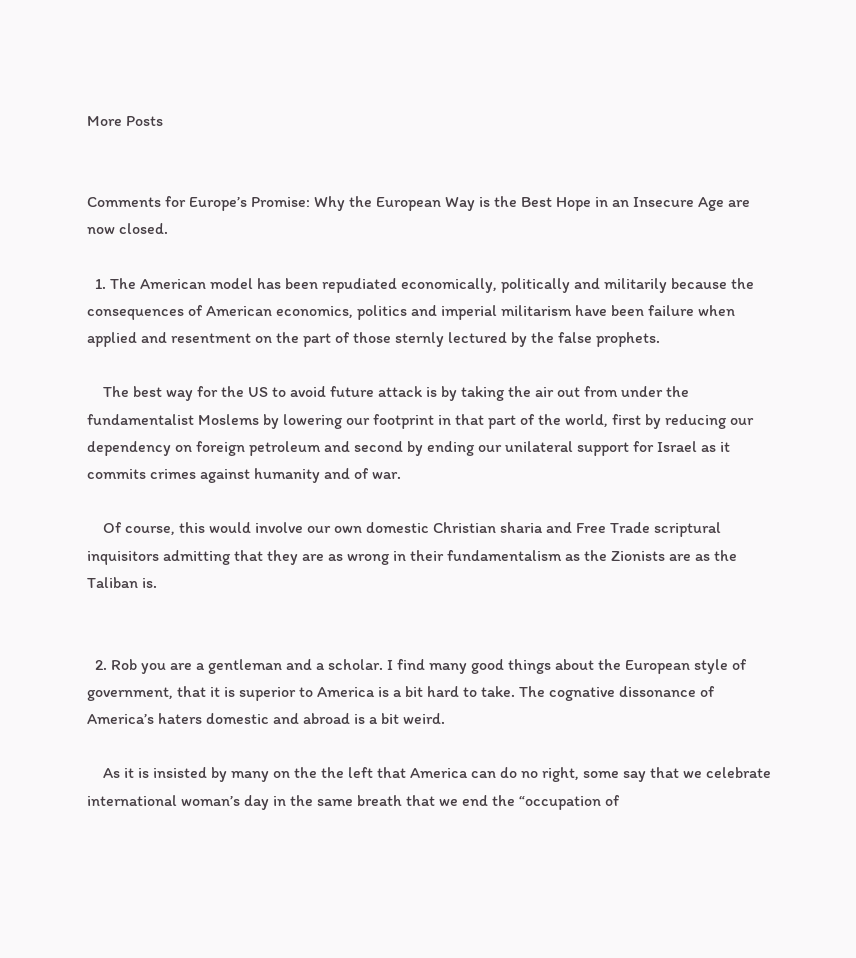More Posts


Comments for Europe’s Promise: Why the European Way is the Best Hope in an Insecure Age are now closed.

  1. The American model has been repudiated economically, politically and militarily because the consequences of American economics, politics and imperial militarism have been failure when applied and resentment on the part of those sternly lectured by the false prophets.

    The best way for the US to avoid future attack is by taking the air out from under the fundamentalist Moslems by lowering our footprint in that part of the world, first by reducing our dependency on foreign petroleum and second by ending our unilateral support for Israel as it commits crimes against humanity and of war.

    Of course, this would involve our own domestic Christian sharia and Free Trade scriptural inquisitors admitting that they are as wrong in their fundamentalism as the Zionists are as the Taliban is.


  2. Rob you are a gentleman and a scholar. I find many good things about the European style of government, that it is superior to America is a bit hard to take. The cognative dissonance of America’s haters domestic and abroad is a bit weird.

    As it is insisted by many on the the left that America can do no right, some say that we celebrate international woman’s day in the same breath that we end the “occupation of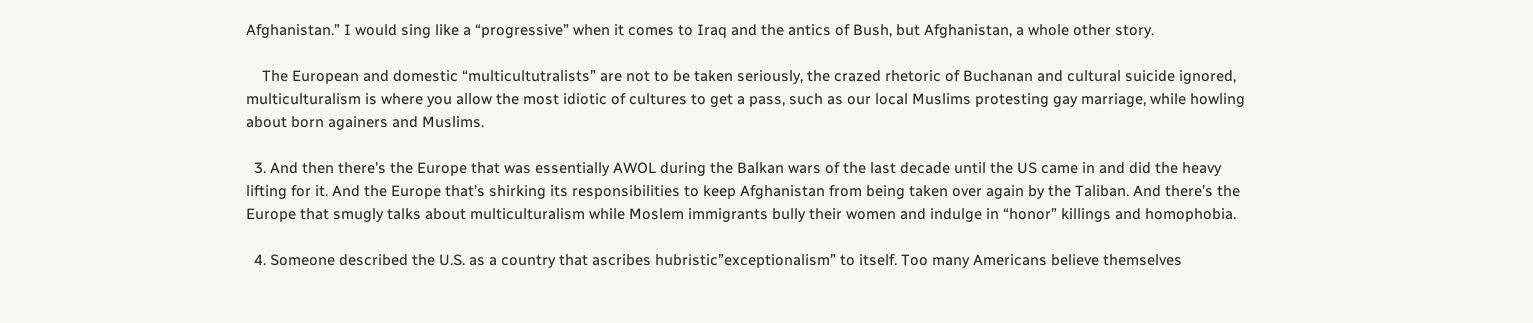Afghanistan.” I would sing like a “progressive” when it comes to Iraq and the antics of Bush, but Afghanistan, a whole other story.

    The European and domestic “multicultutralists” are not to be taken seriously, the crazed rhetoric of Buchanan and cultural suicide ignored, multiculturalism is where you allow the most idiotic of cultures to get a pass, such as our local Muslims protesting gay marriage, while howling about born againers and Muslims.

  3. And then there’s the Europe that was essentially AWOL during the Balkan wars of the last decade until the US came in and did the heavy lifting for it. And the Europe that’s shirking its responsibilities to keep Afghanistan from being taken over again by the Taliban. And there’s the Europe that smugly talks about multiculturalism while Moslem immigrants bully their women and indulge in “honor” killings and homophobia.

  4. Someone described the U.S. as a country that ascribes hubristic”exceptionalism” to itself. Too many Americans believe themselves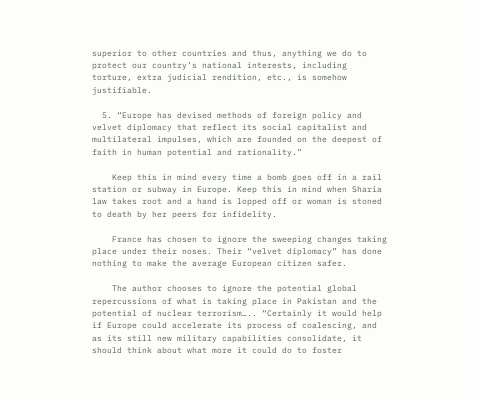superior to other countries and thus, anything we do to protect our country’s national interests, including torture, extra judicial rendition, etc., is somehow justifiable.

  5. “Europe has devised methods of foreign policy and velvet diplomacy that reflect its social capitalist and multilateral impulses, which are founded on the deepest of faith in human potential and rationality.”

    Keep this in mind every time a bomb goes off in a rail station or subway in Europe. Keep this in mind when Sharia law takes root and a hand is lopped off or woman is stoned to death by her peers for infidelity.

    France has chosen to ignore the sweeping changes taking place under their noses. Their “velvet diplomacy” has done nothing to make the average European citizen safer.

    The author chooses to ignore the potential global repercussions of what is taking place in Pakistan and the potential of nuclear terrorism….. “Certainly it would help if Europe could accelerate its process of coalescing, and as its still new military capabilities consolidate, it should think about what more it could do to foster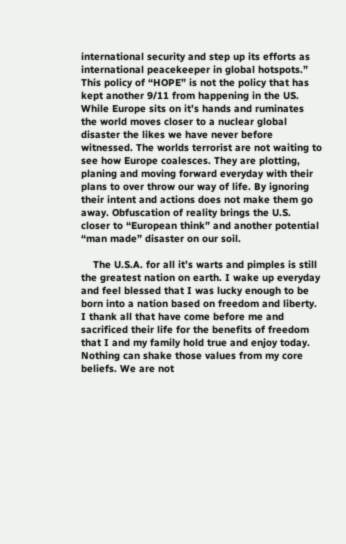international security and step up its efforts as international peacekeeper in global hotspots.” This policy of “HOPE” is not the policy that has kept another 9/11 from happening in the US. While Europe sits on it’s hands and ruminates the world moves closer to a nuclear global disaster the likes we have never before witnessed. The worlds terrorist are not waiting to see how Europe coalesces. They are plotting, planing and moving forward everyday with their plans to over throw our way of life. By ignoring their intent and actions does not make them go away. Obfuscation of reality brings the U.S. closer to “European think” and another potential “man made” disaster on our soil.

    The U.S.A. for all it’s warts and pimples is still the greatest nation on earth. I wake up everyday and feel blessed that I was lucky enough to be born into a nation based on freedom and liberty. I thank all that have come before me and sacrificed their life for the benefits of freedom that I and my family hold true and enjoy today. Nothing can shake those values from my core beliefs. We are not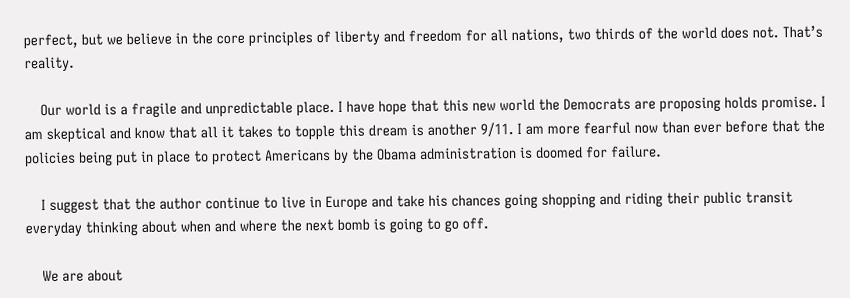perfect, but we believe in the core principles of liberty and freedom for all nations, two thirds of the world does not. That’s reality.

    Our world is a fragile and unpredictable place. I have hope that this new world the Democrats are proposing holds promise. I am skeptical and know that all it takes to topple this dream is another 9/11. I am more fearful now than ever before that the policies being put in place to protect Americans by the Obama administration is doomed for failure.

    I suggest that the author continue to live in Europe and take his chances going shopping and riding their public transit everyday thinking about when and where the next bomb is going to go off.

    We are about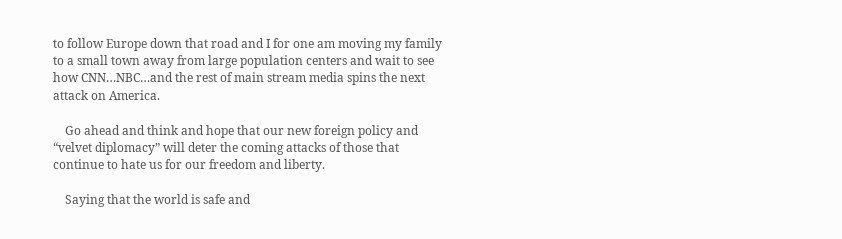to follow Europe down that road and I for one am moving my family to a small town away from large population centers and wait to see how CNN…NBC…and the rest of main stream media spins the next attack on America.

    Go ahead and think and hope that our new foreign policy and “velvet diplomacy” will deter the coming attacks of those that continue to hate us for our freedom and liberty.

    Saying that the world is safe and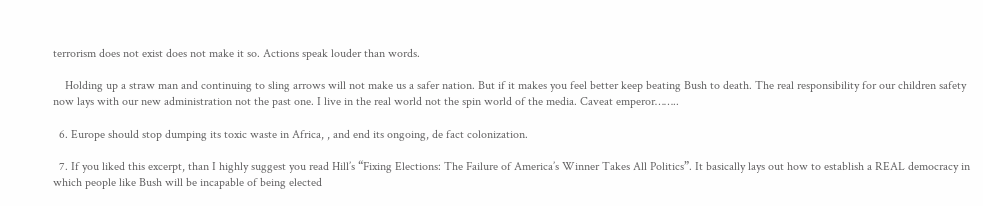terrorism does not exist does not make it so. Actions speak louder than words.

    Holding up a straw man and continuing to sling arrows will not make us a safer nation. But if it makes you feel better keep beating Bush to death. The real responsibility for our children safety now lays with our new administration not the past one. I live in the real world not the spin world of the media. Caveat emperor……..

  6. Europe should stop dumping its toxic waste in Africa, , and end its ongoing, de fact colonization.

  7. If you liked this excerpt, than I highly suggest you read Hill’s “Fixing Elections: The Failure of America’s Winner Takes All Politics”. It basically lays out how to establish a REAL democracy in which people like Bush will be incapable of being elected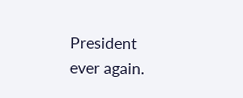President ever again.